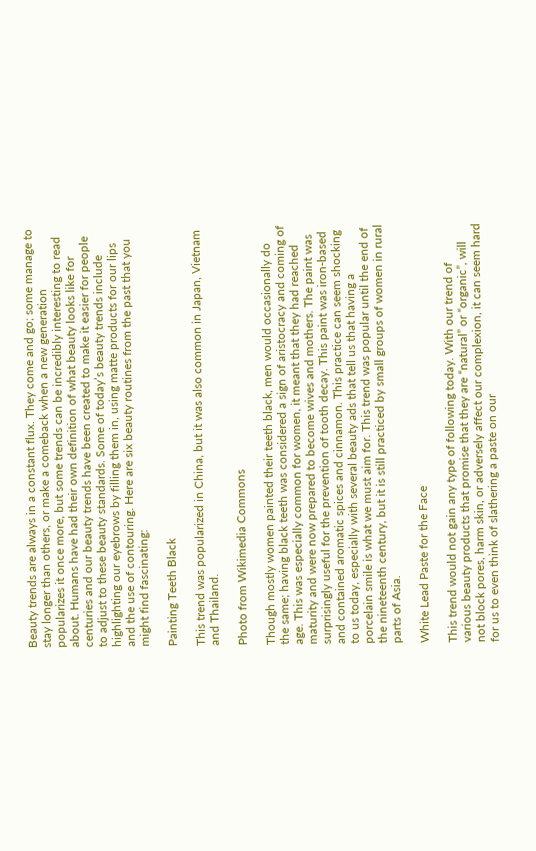Beauty trends are always in a constant flux. They come and go; some manage to stay longer than others, or make a comeback when a new generation popularizes it once more, but some trends can be incredibly interesting to read about. Humans have had their own definition of what beauty looks like for centuries and our beauty trends have been created to make it easier for people to adjust to these beauty standards. Some of today’s beauty trends include highlighting our eyebrows by filling them in, using matte products for our lips and the use of contouring. Here are six beauty routines from the past that you might find fascinating:

Painting Teeth Black

This trend was popularized in China, but it was also common in Japan, Vietnam and Thailand.

Photo from Wikimedia Commons

Though mostly women painted their teeth black, men would occasionally do the same; having black teeth was considered a sign of aristocracy and coming of age. This was especially common for women, it meant that they had reached maturity and were now prepared to become wives and mothers. The paint was surprisingly useful for the prevention of tooth decay. This paint was iron-based and contained aromatic spices and cinnamon. This practice can seem shocking to us today, especially with several beauty ads that tell us that having a porcelain smile is what we must aim for. This trend was popular until the end of the nineteenth century, but it is still practiced by small groups of women in rural parts of Asia.

White Lead Paste for the Face

This trend would not gain any type of following today. With our trend of various beauty products that promise that they are “natural” or “organic”, will not block pores, harm skin, or adversely affect our complexion, it can seem hard for us to even think of slathering a paste on our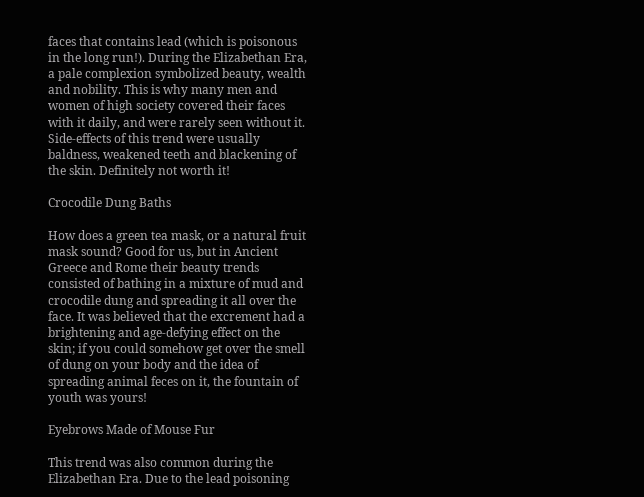faces that contains lead (which is poisonous in the long run!). During the Elizabethan Era, a pale complexion symbolized beauty, wealth and nobility. This is why many men and women of high society covered their faces with it daily, and were rarely seen without it. Side-effects of this trend were usually baldness, weakened teeth and blackening of the skin. Definitely not worth it!

Crocodile Dung Baths

How does a green tea mask, or a natural fruit mask sound? Good for us, but in Ancient Greece and Rome their beauty trends consisted of bathing in a mixture of mud and crocodile dung and spreading it all over the face. It was believed that the excrement had a brightening and age-defying effect on the skin; if you could somehow get over the smell of dung on your body and the idea of spreading animal feces on it, the fountain of youth was yours!

Eyebrows Made of Mouse Fur

This trend was also common during the Elizabethan Era. Due to the lead poisoning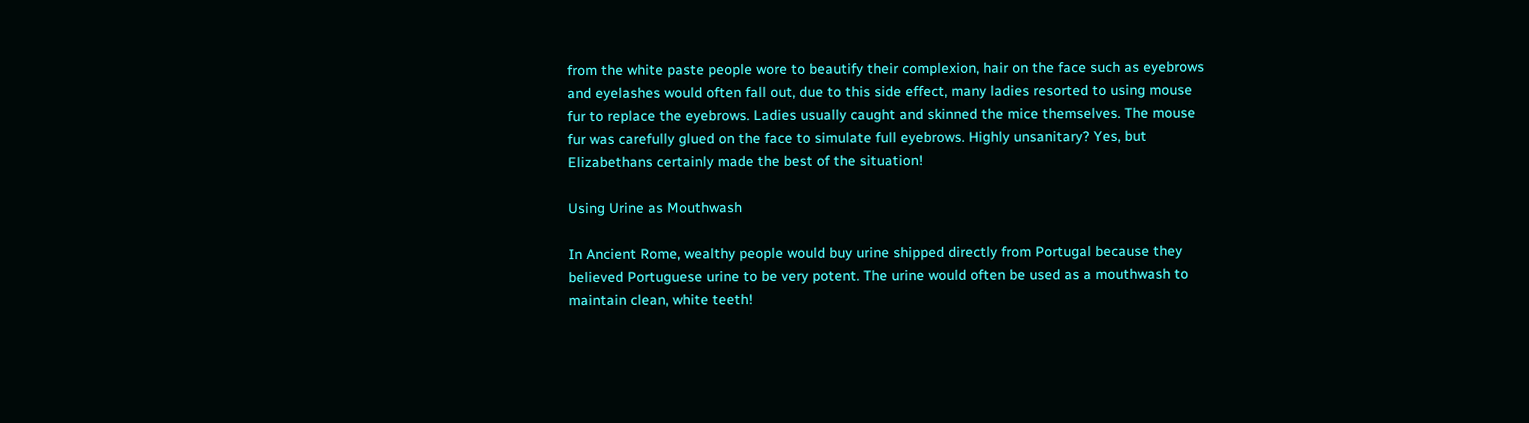from the white paste people wore to beautify their complexion, hair on the face such as eyebrows and eyelashes would often fall out, due to this side effect, many ladies resorted to using mouse fur to replace the eyebrows. Ladies usually caught and skinned the mice themselves. The mouse fur was carefully glued on the face to simulate full eyebrows. Highly unsanitary? Yes, but Elizabethans certainly made the best of the situation!

Using Urine as Mouthwash

In Ancient Rome, wealthy people would buy urine shipped directly from Portugal because they believed Portuguese urine to be very potent. The urine would often be used as a mouthwash to maintain clean, white teeth!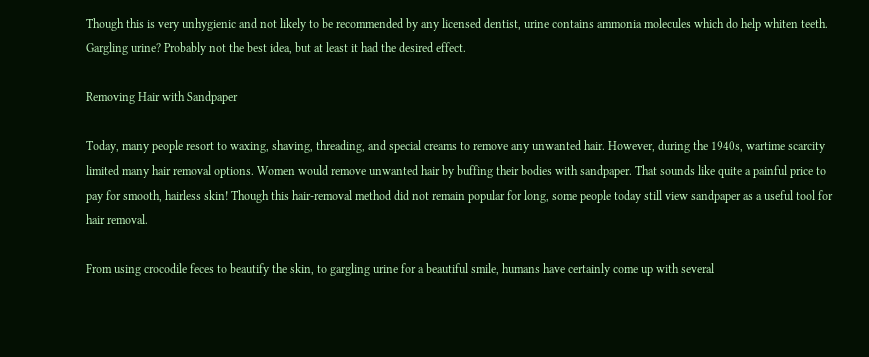Though this is very unhygienic and not likely to be recommended by any licensed dentist, urine contains ammonia molecules which do help whiten teeth. Gargling urine? Probably not the best idea, but at least it had the desired effect.

Removing Hair with Sandpaper

Today, many people resort to waxing, shaving, threading, and special creams to remove any unwanted hair. However, during the 1940s, wartime scarcity limited many hair removal options. Women would remove unwanted hair by buffing their bodies with sandpaper. That sounds like quite a painful price to pay for smooth, hairless skin! Though this hair-removal method did not remain popular for long, some people today still view sandpaper as a useful tool for hair removal.

From using crocodile feces to beautify the skin, to gargling urine for a beautiful smile, humans have certainly come up with several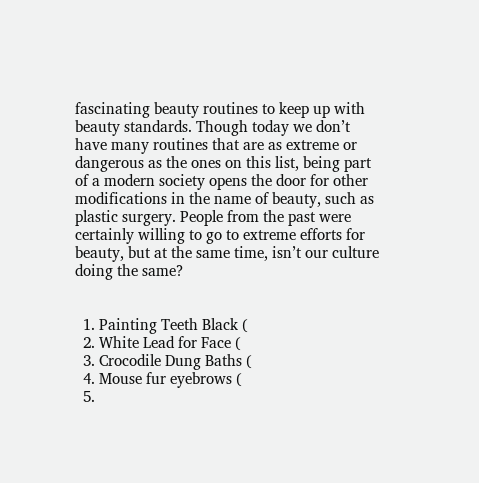fascinating beauty routines to keep up with beauty standards. Though today we don’t have many routines that are as extreme or dangerous as the ones on this list, being part of a modern society opens the door for other modifications in the name of beauty, such as plastic surgery. People from the past were certainly willing to go to extreme efforts for beauty, but at the same time, isn’t our culture doing the same?


  1. Painting Teeth Black (
  2. White Lead for Face (
  3. Crocodile Dung Baths (
  4. Mouse fur eyebrows (
  5.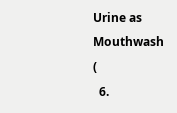Urine as Mouthwash (
  6.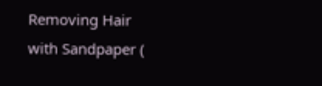Removing Hair with Sandpaper (